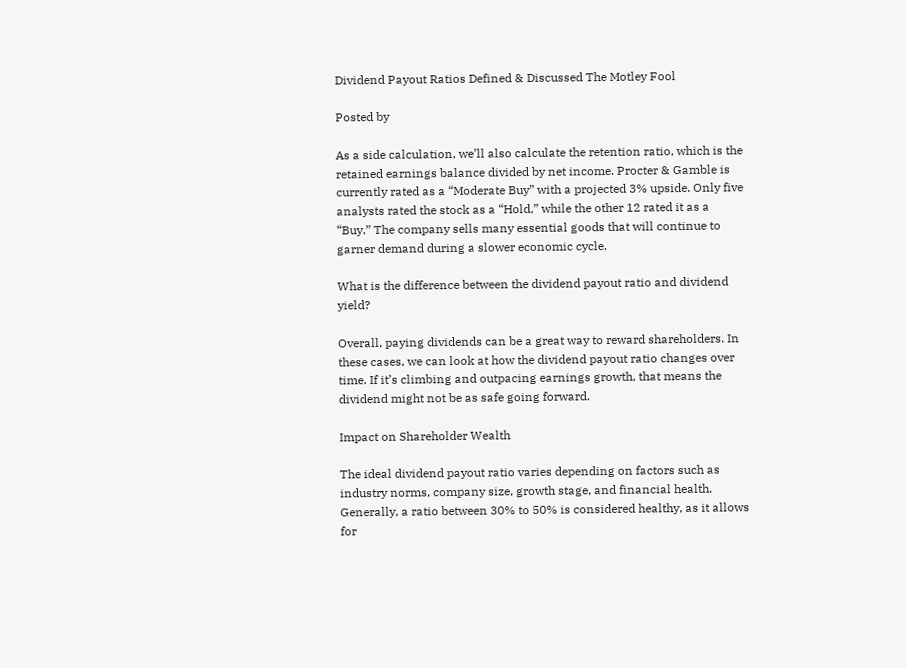Dividend Payout Ratios Defined & Discussed The Motley Fool

Posted by

As a side calculation, we’ll also calculate the retention ratio, which is the retained earnings balance divided by net income. Procter & Gamble is currently rated as a “Moderate Buy” with a projected 3% upside. Only five analysts rated the stock as a “Hold,” while the other 12 rated it as a “Buy.” The company sells many essential goods that will continue to garner demand during a slower economic cycle.

What is the difference between the dividend payout ratio and dividend yield?

Overall, paying dividends can be a great way to reward shareholders. In these cases, we can look at how the dividend payout ratio changes over time. If it’s climbing and outpacing earnings growth, that means the dividend might not be as safe going forward.

Impact on Shareholder Wealth

The ideal dividend payout ratio varies depending on factors such as industry norms, company size, growth stage, and financial health. Generally, a ratio between 30% to 50% is considered healthy, as it allows for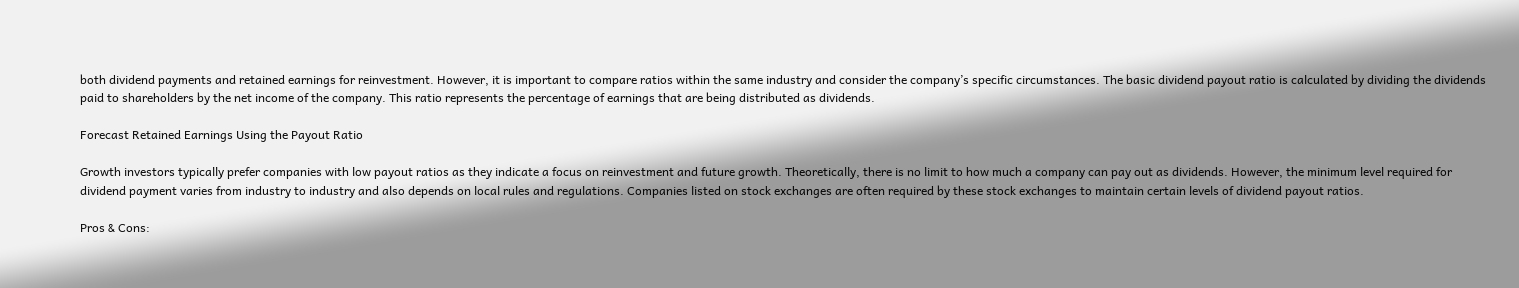both dividend payments and retained earnings for reinvestment. However, it is important to compare ratios within the same industry and consider the company’s specific circumstances. The basic dividend payout ratio is calculated by dividing the dividends paid to shareholders by the net income of the company. This ratio represents the percentage of earnings that are being distributed as dividends.

Forecast Retained Earnings Using the Payout Ratio

Growth investors typically prefer companies with low payout ratios as they indicate a focus on reinvestment and future growth. Theoretically, there is no limit to how much a company can pay out as dividends. However, the minimum level required for dividend payment varies from industry to industry and also depends on local rules and regulations. Companies listed on stock exchanges are often required by these stock exchanges to maintain certain levels of dividend payout ratios.

Pros & Cons: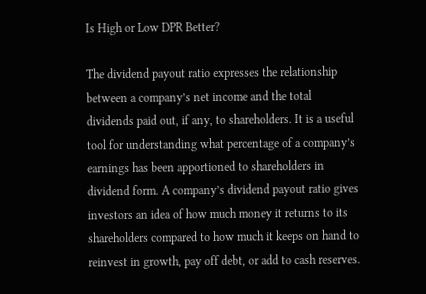Is High or Low DPR Better?

The dividend payout ratio expresses the relationship between a company’s net income and the total dividends paid out, if any, to shareholders. It is a useful tool for understanding what percentage of a company’s earnings has been apportioned to shareholders in dividend form. A company’s dividend payout ratio gives investors an idea of how much money it returns to its shareholders compared to how much it keeps on hand to reinvest in growth, pay off debt, or add to cash reserves.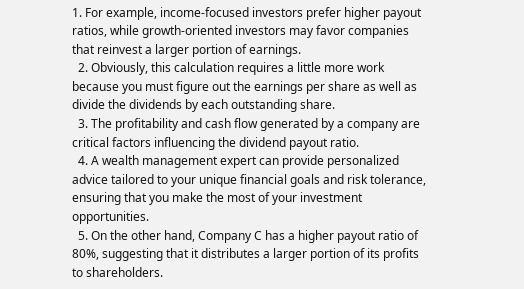1. For example, income-focused investors prefer higher payout ratios, while growth-oriented investors may favor companies that reinvest a larger portion of earnings.
  2. Obviously, this calculation requires a little more work because you must figure out the earnings per share as well as divide the dividends by each outstanding share.
  3. The profitability and cash flow generated by a company are critical factors influencing the dividend payout ratio.
  4. A wealth management expert can provide personalized advice tailored to your unique financial goals and risk tolerance, ensuring that you make the most of your investment opportunities.
  5. On the other hand, Company C has a higher payout ratio of 80%, suggesting that it distributes a larger portion of its profits to shareholders.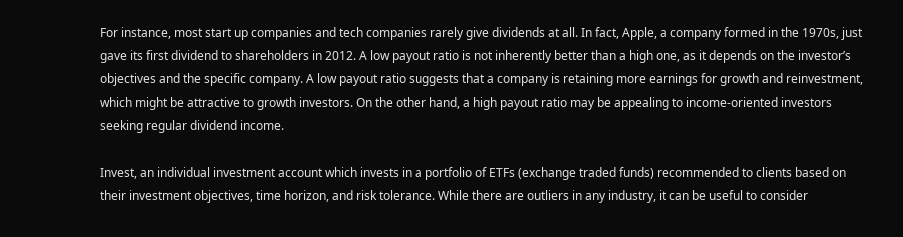For instance, most start up companies and tech companies rarely give dividends at all. In fact, Apple, a company formed in the 1970s, just gave its first dividend to shareholders in 2012. A low payout ratio is not inherently better than a high one, as it depends on the investor’s objectives and the specific company. A low payout ratio suggests that a company is retaining more earnings for growth and reinvestment, which might be attractive to growth investors. On the other hand, a high payout ratio may be appealing to income-oriented investors seeking regular dividend income.

Invest, an individual investment account which invests in a portfolio of ETFs (exchange traded funds) recommended to clients based on their investment objectives, time horizon, and risk tolerance. While there are outliers in any industry, it can be useful to consider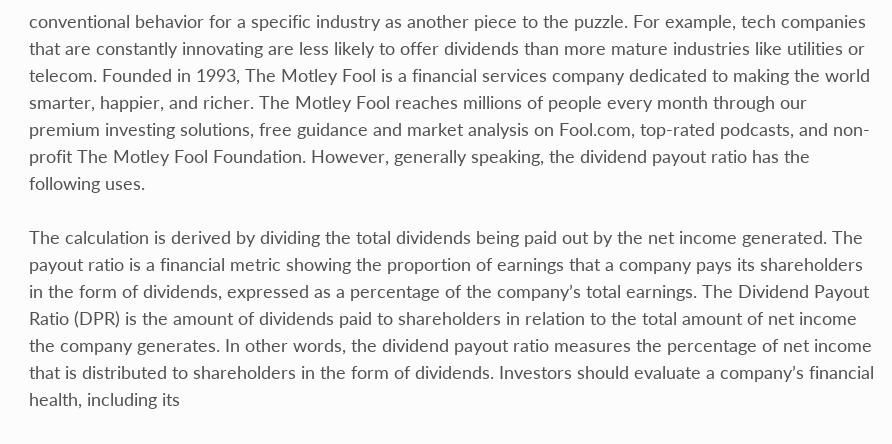conventional behavior for a specific industry as another piece to the puzzle. For example, tech companies that are constantly innovating are less likely to offer dividends than more mature industries like utilities or telecom. Founded in 1993, The Motley Fool is a financial services company dedicated to making the world smarter, happier, and richer. The Motley Fool reaches millions of people every month through our premium investing solutions, free guidance and market analysis on Fool.com, top-rated podcasts, and non-profit The Motley Fool Foundation. However, generally speaking, the dividend payout ratio has the following uses.

The calculation is derived by dividing the total dividends being paid out by the net income generated. The payout ratio is a financial metric showing the proportion of earnings that a company pays its shareholders in the form of dividends, expressed as a percentage of the company’s total earnings. The Dividend Payout Ratio (DPR) is the amount of dividends paid to shareholders in relation to the total amount of net income the company generates. In other words, the dividend payout ratio measures the percentage of net income that is distributed to shareholders in the form of dividends. Investors should evaluate a company’s financial health, including its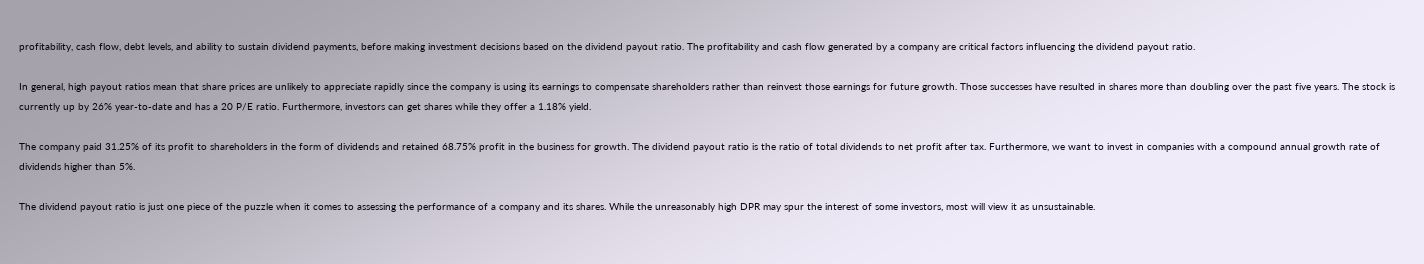profitability, cash flow, debt levels, and ability to sustain dividend payments, before making investment decisions based on the dividend payout ratio. The profitability and cash flow generated by a company are critical factors influencing the dividend payout ratio.

In general, high payout ratios mean that share prices are unlikely to appreciate rapidly since the company is using its earnings to compensate shareholders rather than reinvest those earnings for future growth. Those successes have resulted in shares more than doubling over the past five years. The stock is currently up by 26% year-to-date and has a 20 P/E ratio. Furthermore, investors can get shares while they offer a 1.18% yield.

The company paid 31.25% of its profit to shareholders in the form of dividends and retained 68.75% profit in the business for growth. The dividend payout ratio is the ratio of total dividends to net profit after tax. Furthermore, we want to invest in companies with a compound annual growth rate of dividends higher than 5%.

The dividend payout ratio is just one piece of the puzzle when it comes to assessing the performance of a company and its shares. While the unreasonably high DPR may spur the interest of some investors, most will view it as unsustainable.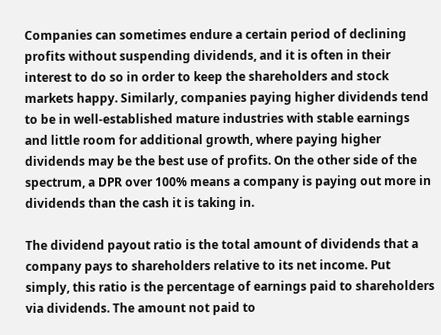Companies can sometimes endure a certain period of declining profits without suspending dividends, and it is often in their interest to do so in order to keep the shareholders and stock markets happy. Similarly, companies paying higher dividends tend to be in well-established mature industries with stable earnings and little room for additional growth, where paying higher dividends may be the best use of profits. On the other side of the spectrum, a DPR over 100% means a company is paying out more in dividends than the cash it is taking in.

The dividend payout ratio is the total amount of dividends that a company pays to shareholders relative to its net income. Put simply, this ratio is the percentage of earnings paid to shareholders via dividends. The amount not paid to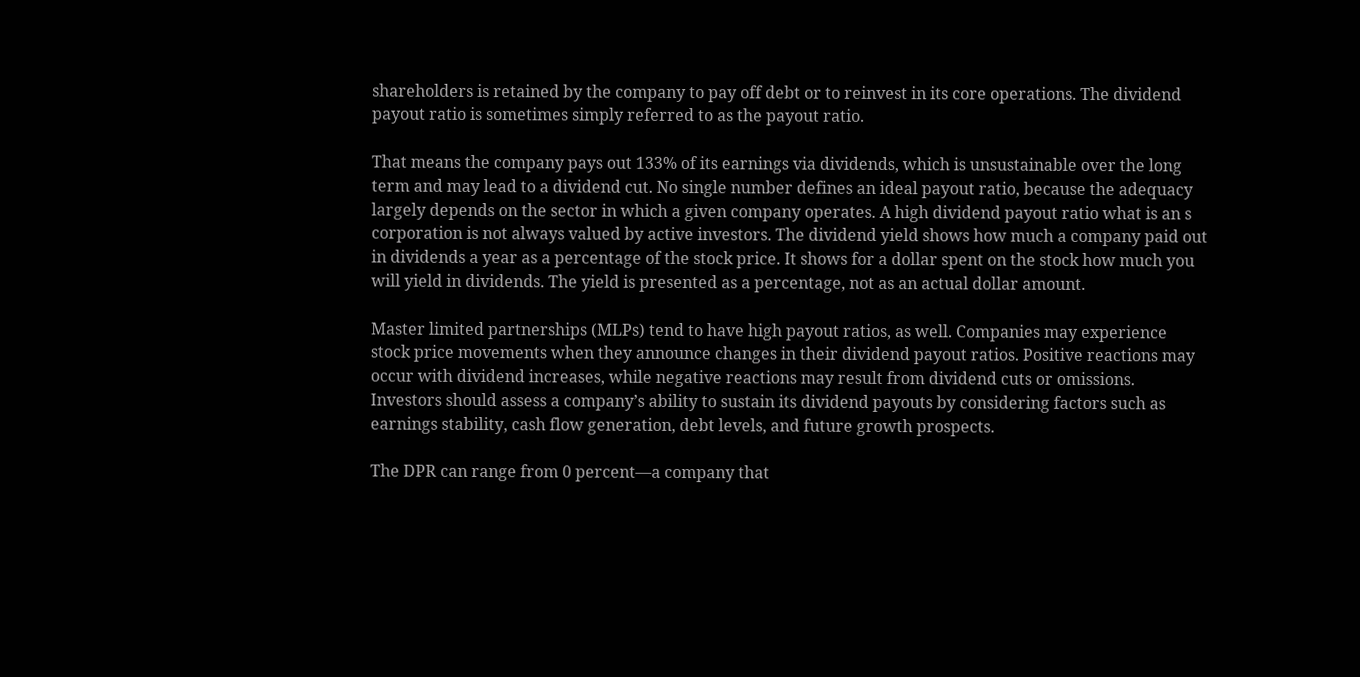shareholders is retained by the company to pay off debt or to reinvest in its core operations. The dividend payout ratio is sometimes simply referred to as the payout ratio.

That means the company pays out 133% of its earnings via dividends, which is unsustainable over the long term and may lead to a dividend cut. No single number defines an ideal payout ratio, because the adequacy largely depends on the sector in which a given company operates. A high dividend payout ratio what is an s corporation is not always valued by active investors. The dividend yield shows how much a company paid out in dividends a year as a percentage of the stock price. It shows for a dollar spent on the stock how much you will yield in dividends. The yield is presented as a percentage, not as an actual dollar amount.

Master limited partnerships (MLPs) tend to have high payout ratios, as well. Companies may experience stock price movements when they announce changes in their dividend payout ratios. Positive reactions may occur with dividend increases, while negative reactions may result from dividend cuts or omissions. Investors should assess a company’s ability to sustain its dividend payouts by considering factors such as earnings stability, cash flow generation, debt levels, and future growth prospects.

The DPR can range from 0 percent—a company that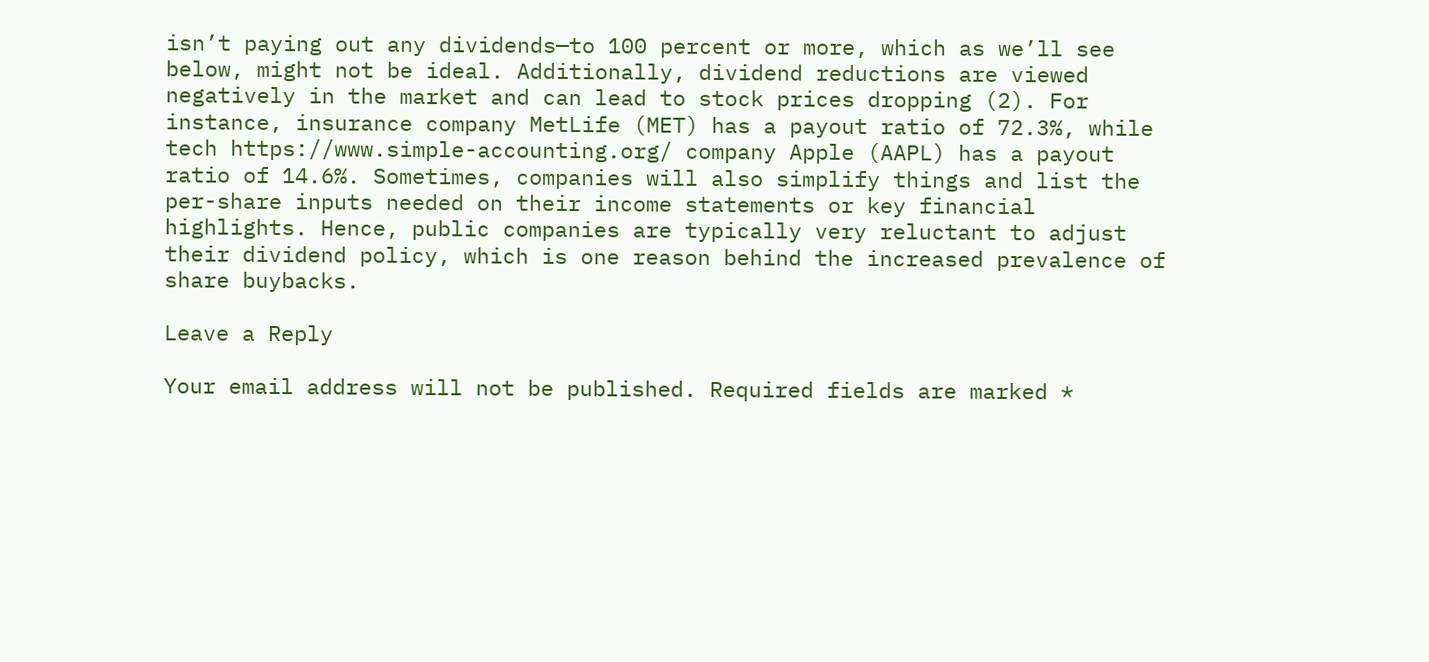isn’t paying out any dividends—to 100 percent or more, which as we’ll see below, might not be ideal. Additionally, dividend reductions are viewed negatively in the market and can lead to stock prices dropping (2). For instance, insurance company MetLife (MET) has a payout ratio of 72.3%, while tech https://www.simple-accounting.org/ company Apple (AAPL) has a payout ratio of 14.6%. Sometimes, companies will also simplify things and list the per-share inputs needed on their income statements or key financial highlights. Hence, public companies are typically very reluctant to adjust their dividend policy, which is one reason behind the increased prevalence of share buybacks.

Leave a Reply

Your email address will not be published. Required fields are marked *